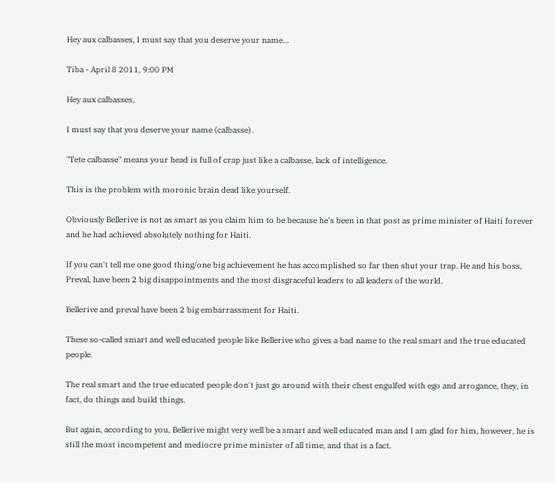Hey aux calbasses, I must say that you deserve your name...

Tiba - April 8 2011, 9:00 PM

Hey aux calbasses,

I must say that you deserve your name (calbasse).

"Tete calbasse" means your head is full of crap just like a calbasse, lack of intelligence.

This is the problem with moronic brain dead like yourself.

Obviously Bellerive is not as smart as you claim him to be because he's been in that post as prime minister of Haiti forever and he had achieved absolutely nothing for Haiti.

If you can't tell me one good thing/one big achievement he has accomplished so far then shut your trap. He and his boss, Preval, have been 2 big disappointments and the most disgraceful leaders to all leaders of the world.

Bellerive and preval have been 2 big embarrassment for Haiti.

These so-called smart and well educated people like Bellerive who gives a bad name to the real smart and the true educated people.

The real smart and the true educated people don't just go around with their chest engulfed with ego and arrogance, they, in fact, do things and build things.

But again, according to you, Bellerive might very well be a smart and well educated man and I am glad for him, however, he is still the most incompetent and mediocre prime minister of all time, and that is a fact.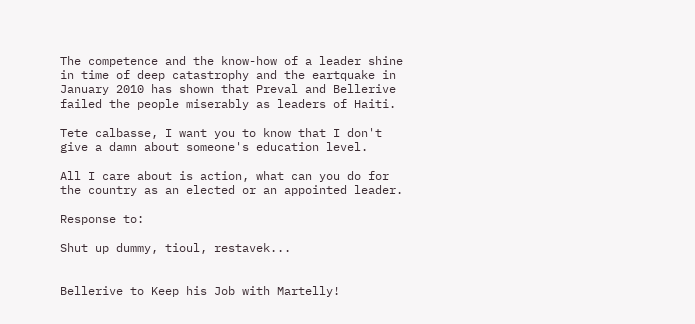The competence and the know-how of a leader shine in time of deep catastrophy and the eartquake in January 2010 has shown that Preval and Bellerive failed the people miserably as leaders of Haiti.

Tete calbasse, I want you to know that I don't give a damn about someone's education level.

All I care about is action, what can you do for the country as an elected or an appointed leader.

Response to:

Shut up dummy, tioul, restavek...


Bellerive to Keep his Job with Martelly!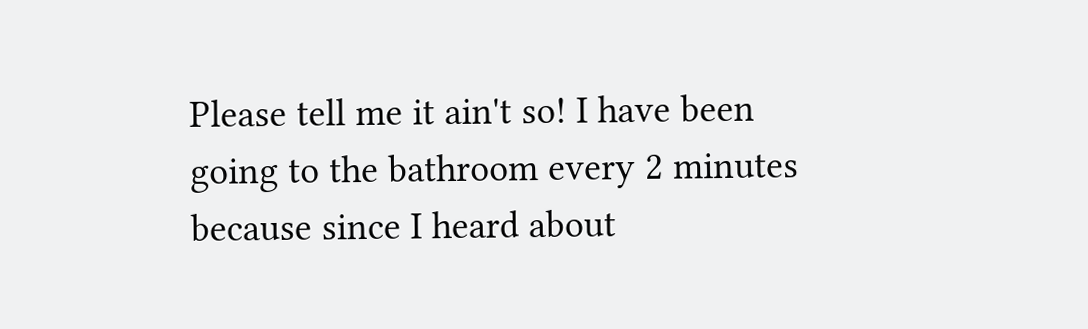Please tell me it ain't so! I have been going to the bathroom every 2 minutes because since I heard about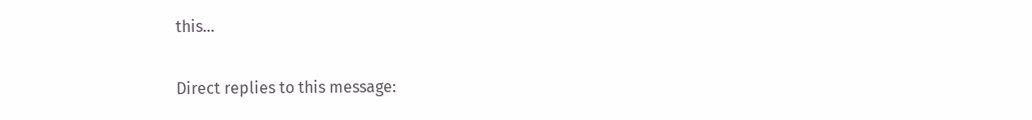this...

Direct replies to this message: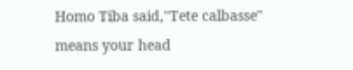Homo Tiba said,"Tete calbasse" means your head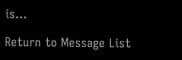is...

Return to Message List